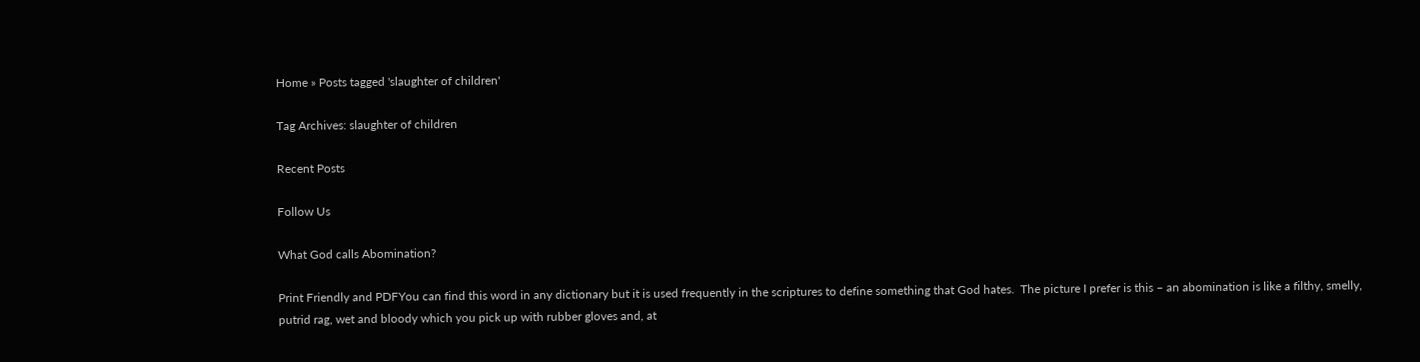Home » Posts tagged 'slaughter of children'

Tag Archives: slaughter of children

Recent Posts

Follow Us

What God calls Abomination?

Print Friendly and PDFYou can find this word in any dictionary but it is used frequently in the scriptures to define something that God hates.  The picture I prefer is this – an abomination is like a filthy, smelly, putrid rag, wet and bloody which you pick up with rubber gloves and, at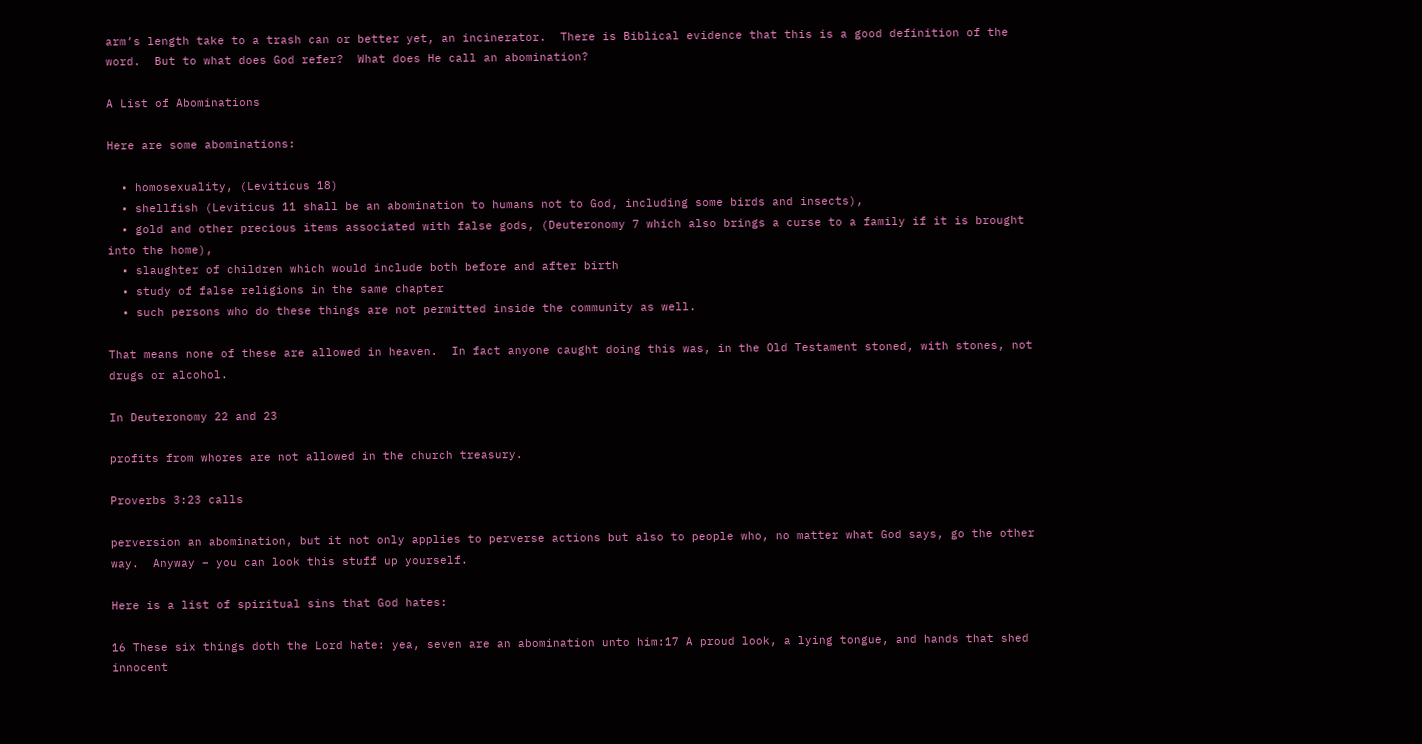arm’s length take to a trash can or better yet, an incinerator.  There is Biblical evidence that this is a good definition of the word.  But to what does God refer?  What does He call an abomination?

A List of Abominations

Here are some abominations:

  • homosexuality, (Leviticus 18)
  • shellfish (Leviticus 11 shall be an abomination to humans not to God, including some birds and insects),
  • gold and other precious items associated with false gods, (Deuteronomy 7 which also brings a curse to a family if it is brought into the home),
  • slaughter of children which would include both before and after birth
  • study of false religions in the same chapter
  • such persons who do these things are not permitted inside the community as well.

That means none of these are allowed in heaven.  In fact anyone caught doing this was, in the Old Testament stoned, with stones, not drugs or alcohol.

In Deuteronomy 22 and 23

profits from whores are not allowed in the church treasury.

Proverbs 3:23 calls

perversion an abomination, but it not only applies to perverse actions but also to people who, no matter what God says, go the other way.  Anyway – you can look this stuff up yourself.

Here is a list of spiritual sins that God hates:

16 These six things doth the Lord hate: yea, seven are an abomination unto him:17 A proud look, a lying tongue, and hands that shed innocent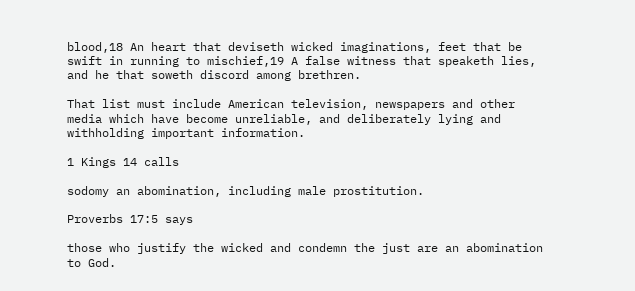blood,18 An heart that deviseth wicked imaginations, feet that be swift in running to mischief,19 A false witness that speaketh lies, and he that soweth discord among brethren.

That list must include American television, newspapers and other media which have become unreliable, and deliberately lying and withholding important information.

1 Kings 14 calls

sodomy an abomination, including male prostitution.

Proverbs 17:5 says

those who justify the wicked and condemn the just are an abomination to God.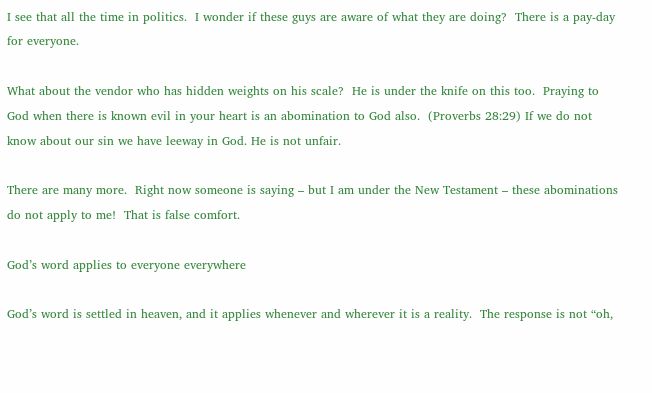I see that all the time in politics.  I wonder if these guys are aware of what they are doing?  There is a pay-day for everyone.

What about the vendor who has hidden weights on his scale?  He is under the knife on this too.  Praying to God when there is known evil in your heart is an abomination to God also.  (Proverbs 28:29) If we do not know about our sin we have leeway in God. He is not unfair.

There are many more.  Right now someone is saying – but I am under the New Testament – these abominations do not apply to me!  That is false comfort.

God’s word applies to everyone everywhere

God’s word is settled in heaven, and it applies whenever and wherever it is a reality.  The response is not “oh,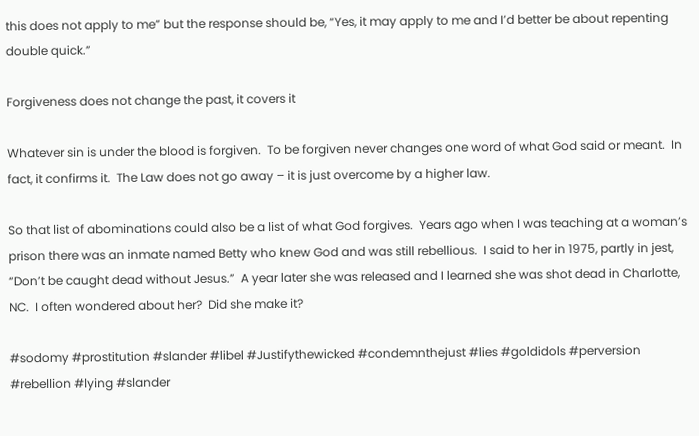this does not apply to me” but the response should be, “Yes, it may apply to me and I’d better be about repenting double quick.”

Forgiveness does not change the past, it covers it

Whatever sin is under the blood is forgiven.  To be forgiven never changes one word of what God said or meant.  In fact, it confirms it.  The Law does not go away – it is just overcome by a higher law.

So that list of abominations could also be a list of what God forgives.  Years ago when I was teaching at a woman’s prison there was an inmate named Betty who knew God and was still rebellious.  I said to her in 1975, partly in jest, “Don’t be caught dead without Jesus.”  A year later she was released and I learned she was shot dead in Charlotte, NC.  I often wondered about her?  Did she make it?

#sodomy #prostitution #slander #libel #Justifythewicked #condemnthejust #lies #goldidols #perversion #rebellion #lying #slander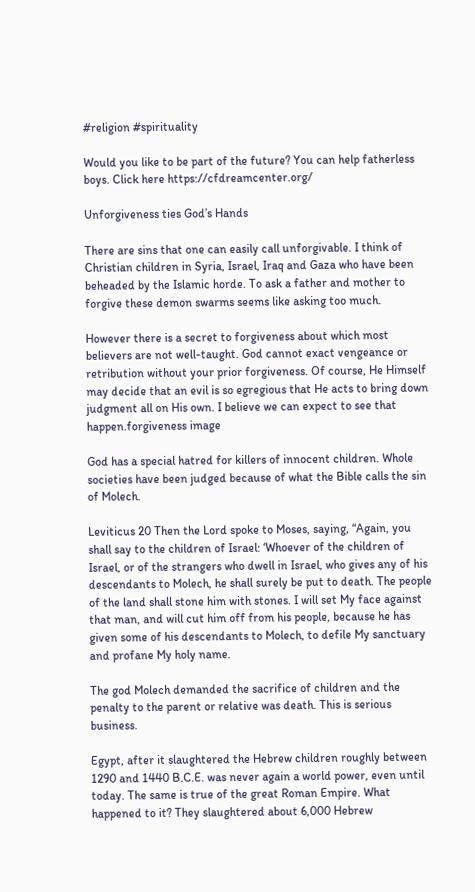#religion #spirituality

Would you like to be part of the future? You can help fatherless boys. Click here https://cfdreamcenter.org/

Unforgiveness ties God’s Hands

There are sins that one can easily call unforgivable. I think of Christian children in Syria, Israel, Iraq and Gaza who have been beheaded by the Islamic horde. To ask a father and mother to forgive these demon swarms seems like asking too much.

However there is a secret to forgiveness about which most believers are not well-taught. God cannot exact vengeance or retribution without your prior forgiveness. Of course, He Himself may decide that an evil is so egregious that He acts to bring down judgment all on His own. I believe we can expect to see that happen.forgiveness image

God has a special hatred for killers of innocent children. Whole societies have been judged because of what the Bible calls the sin of Molech.

Leviticus 20 Then the Lord spoke to Moses, saying, “Again, you shall say to the children of Israel: ‘Whoever of the children of Israel, or of the strangers who dwell in Israel, who gives any of his descendants to Molech, he shall surely be put to death. The people of the land shall stone him with stones. I will set My face against that man, and will cut him off from his people, because he has given some of his descendants to Molech, to defile My sanctuary and profane My holy name.

The god Molech demanded the sacrifice of children and the penalty to the parent or relative was death. This is serious business.

Egypt, after it slaughtered the Hebrew children roughly between 1290 and 1440 B.C.E. was never again a world power, even until today. The same is true of the great Roman Empire. What happened to it? They slaughtered about 6,000 Hebrew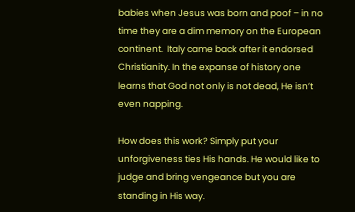babies when Jesus was born and poof – in no time they are a dim memory on the European continent.  Italy came back after it endorsed Christianity. In the expanse of history one learns that God not only is not dead, He isn’t even napping.

How does this work? Simply put your unforgiveness ties His hands. He would like to judge and bring vengeance but you are standing in His way.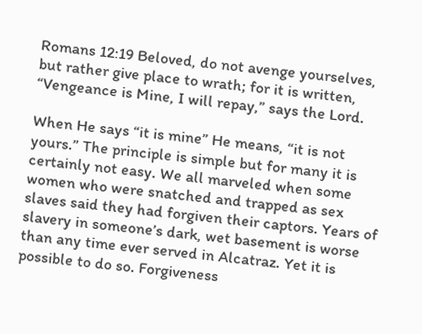Romans 12:19 Beloved, do not avenge yourselves, but rather give place to wrath; for it is written, “Vengeance is Mine, I will repay,” says the Lord.

When He says “it is mine” He means, “it is not yours.” The principle is simple but for many it is certainly not easy. We all marveled when some women who were snatched and trapped as sex slaves said they had forgiven their captors. Years of slavery in someone’s dark, wet basement is worse than any time ever served in Alcatraz. Yet it is possible to do so. Forgiveness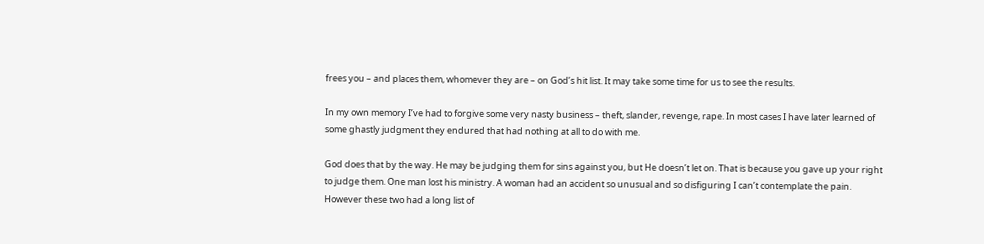frees you – and places them, whomever they are – on God’s hit list. It may take some time for us to see the results.

In my own memory I’ve had to forgive some very nasty business – theft, slander, revenge, rape. In most cases I have later learned of some ghastly judgment they endured that had nothing at all to do with me.

God does that by the way. He may be judging them for sins against you, but He doesn’t let on. That is because you gave up your right to judge them. One man lost his ministry. A woman had an accident so unusual and so disfiguring I can’t contemplate the pain. However these two had a long list of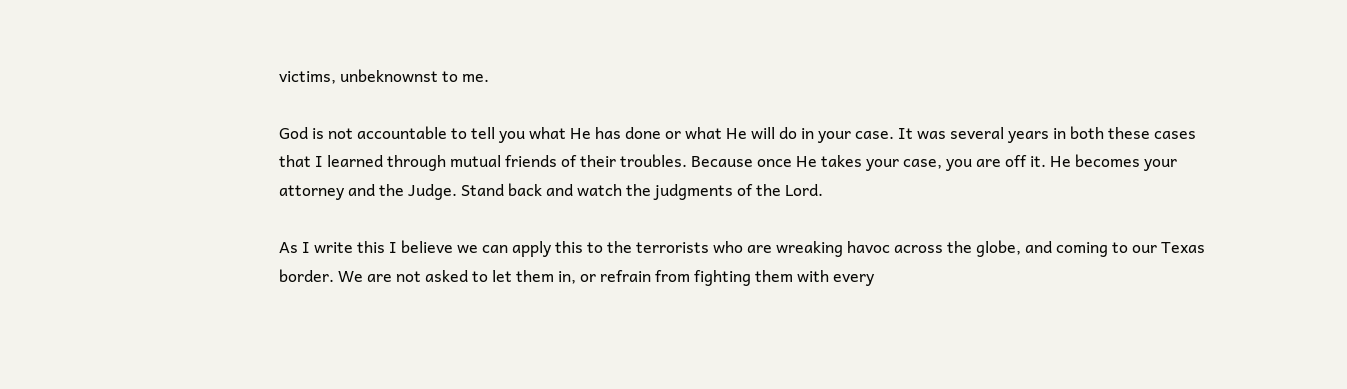victims, unbeknownst to me.

God is not accountable to tell you what He has done or what He will do in your case. It was several years in both these cases that I learned through mutual friends of their troubles. Because once He takes your case, you are off it. He becomes your attorney and the Judge. Stand back and watch the judgments of the Lord.

As I write this I believe we can apply this to the terrorists who are wreaking havoc across the globe, and coming to our Texas border. We are not asked to let them in, or refrain from fighting them with every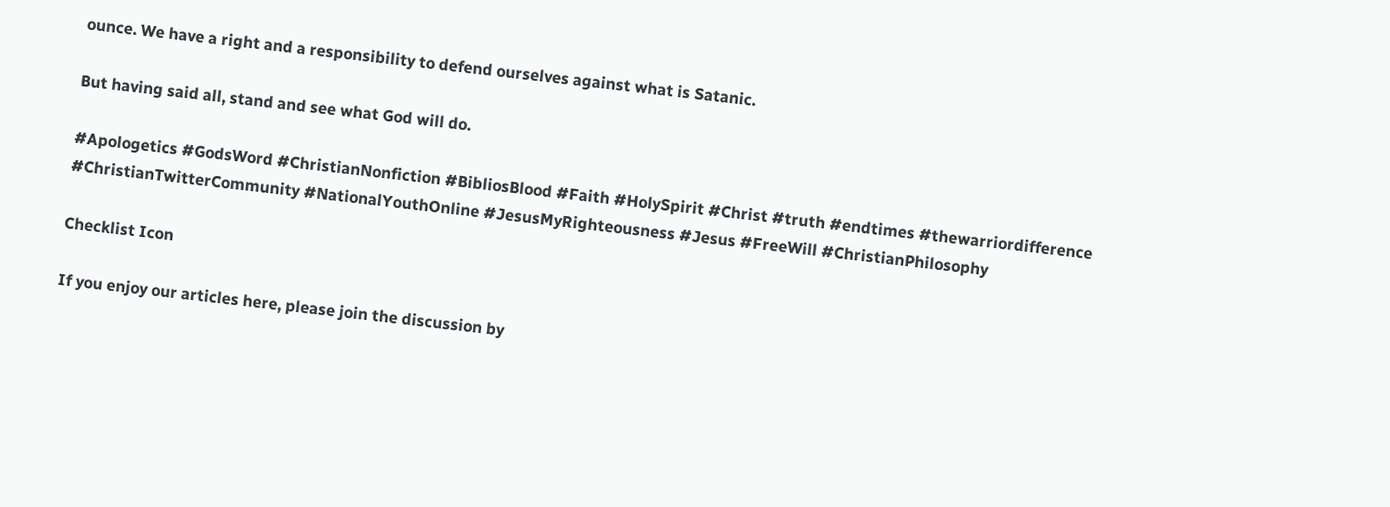ounce. We have a right and a responsibility to defend ourselves against what is Satanic.

But having said all, stand and see what God will do.

#Apologetics #GodsWord #ChristianNonfiction #BibliosBlood #Faith #HolySpirit #Christ #truth #endtimes #thewarriordifference #ChristianTwitterCommunity #NationalYouthOnline #JesusMyRighteousness #Jesus #FreeWill #ChristianPhilosophy

Checklist Icon

If you enjoy our articles here, please join the discussion by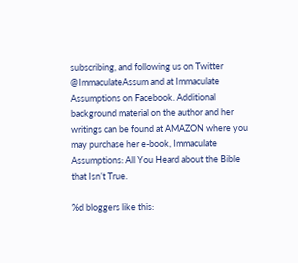subscribing, and following us on Twitter @ImmaculateAssum and at Immaculate Assumptions on Facebook. Additional background material on the author and her writings can be found at AMAZON where you may purchase her e-book, Immaculate Assumptions: All You Heard about the Bible that Isn’t True.

%d bloggers like this: